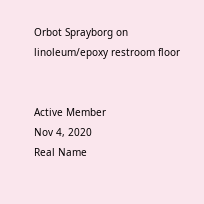Orbot Sprayborg on linoleum/epoxy restroom floor


Active Member
Nov 4, 2020
Real Name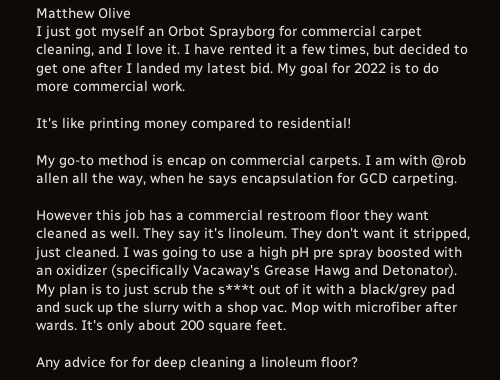Matthew Olive
I just got myself an Orbot Sprayborg for commercial carpet cleaning, and I love it. I have rented it a few times, but decided to get one after I landed my latest bid. My goal for 2022 is to do more commercial work.

It's like printing money compared to residential!

My go-to method is encap on commercial carpets. I am with @rob allen all the way, when he says encapsulation for GCD carpeting.

However this job has a commercial restroom floor they want cleaned as well. They say it's linoleum. They don't want it stripped, just cleaned. I was going to use a high pH pre spray boosted with an oxidizer (specifically Vacaway's Grease Hawg and Detonator). My plan is to just scrub the s***t out of it with a black/grey pad and suck up the slurry with a shop vac. Mop with microfiber after wards. It's only about 200 square feet.

Any advice for for deep cleaning a linoleum floor?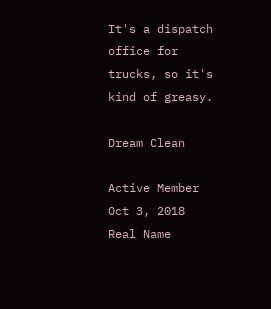It's a dispatch office for trucks, so it's kind of greasy.

Dream Clean

Active Member
Oct 3, 2018
Real Name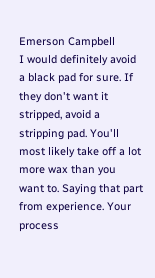Emerson Campbell
I would definitely avoid a black pad for sure. If they don't want it stripped, avoid a stripping pad. You'll most likely take off a lot more wax than you want to. Saying that part from experience. Your process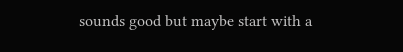sounds good but maybe start with a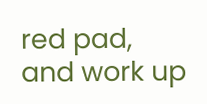red pad, and work up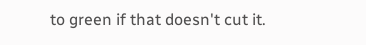to green if that doesn't cut it.